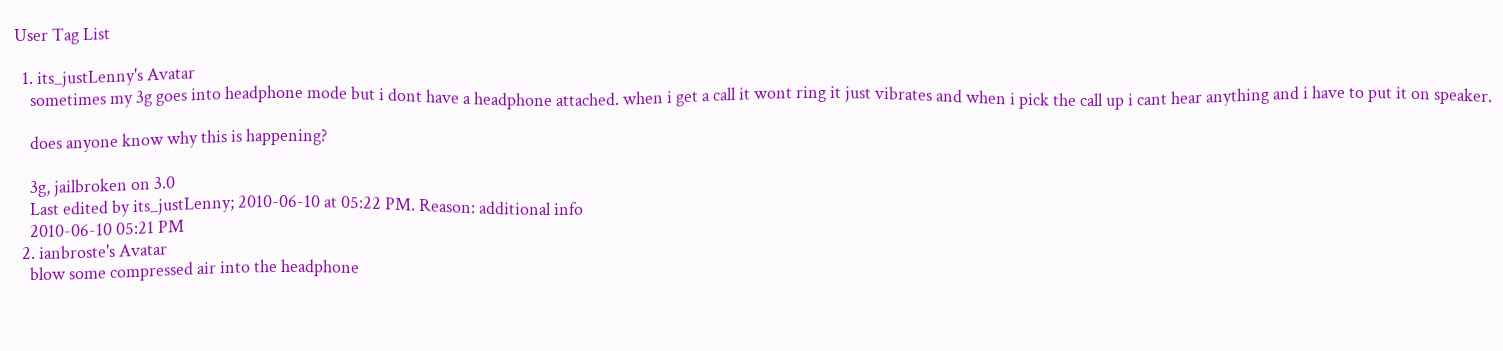User Tag List

  1. its_justLenny's Avatar
    sometimes my 3g goes into headphone mode but i dont have a headphone attached. when i get a call it wont ring it just vibrates and when i pick the call up i cant hear anything and i have to put it on speaker.

    does anyone know why this is happening?

    3g, jailbroken on 3.0
    Last edited by its_justLenny; 2010-06-10 at 05:22 PM. Reason: additional info
    2010-06-10 05:21 PM
  2. ianbroste's Avatar
    blow some compressed air into the headphone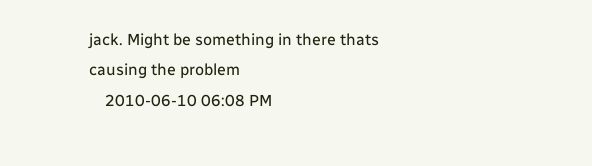jack. Might be something in there thats causing the problem
    2010-06-10 06:08 PM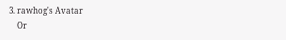3. rawhog's Avatar
    Or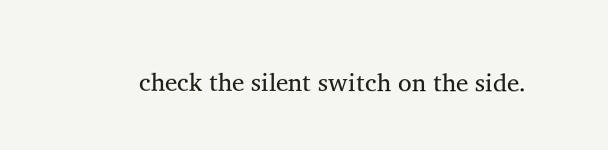check the silent switch on the side.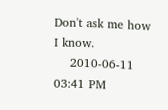Don't ask me how I know.
    2010-06-11 03:41 PM